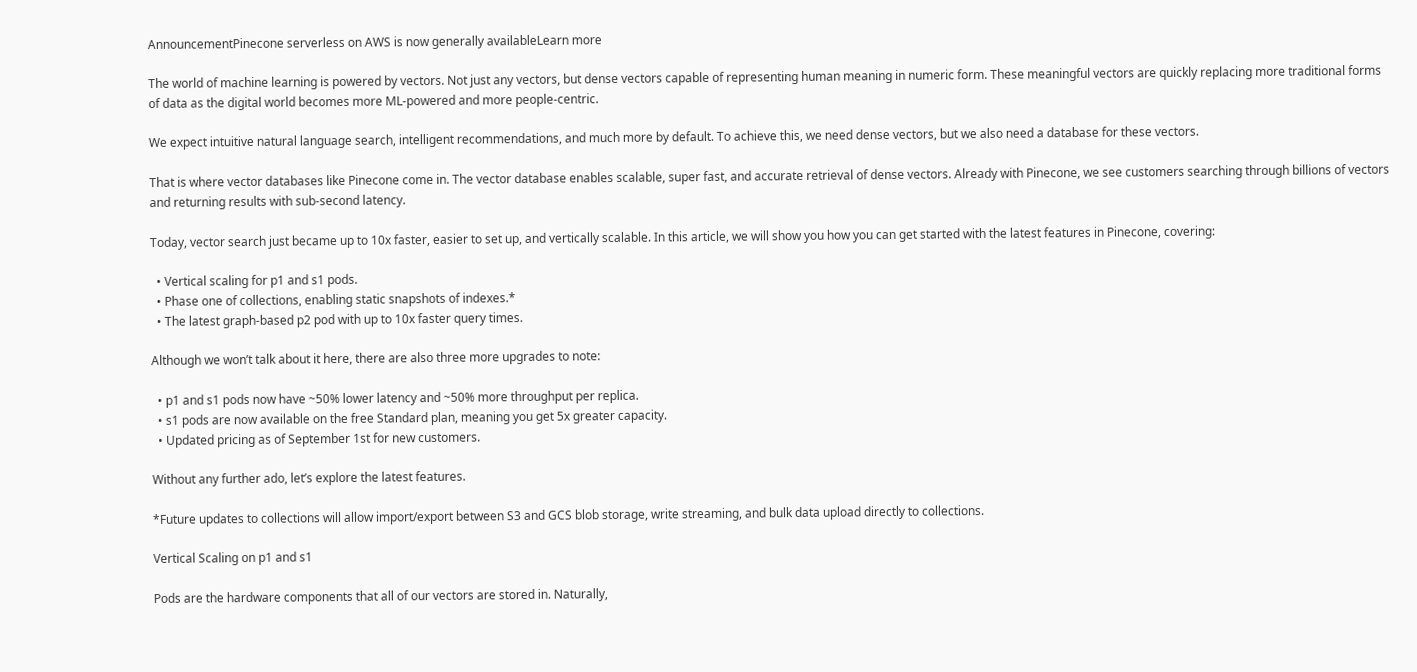AnnouncementPinecone serverless on AWS is now generally availableLearn more

The world of machine learning is powered by vectors. Not just any vectors, but dense vectors capable of representing human meaning in numeric form. These meaningful vectors are quickly replacing more traditional forms of data as the digital world becomes more ML-powered and more people-centric.

We expect intuitive natural language search, intelligent recommendations, and much more by default. To achieve this, we need dense vectors, but we also need a database for these vectors.

That is where vector databases like Pinecone come in. The vector database enables scalable, super fast, and accurate retrieval of dense vectors. Already with Pinecone, we see customers searching through billions of vectors and returning results with sub-second latency.

Today, vector search just became up to 10x faster, easier to set up, and vertically scalable. In this article, we will show you how you can get started with the latest features in Pinecone, covering:

  • Vertical scaling for p1 and s1 pods.
  • Phase one of collections, enabling static snapshots of indexes.*
  • The latest graph-based p2 pod with up to 10x faster query times.

Although we won’t talk about it here, there are also three more upgrades to note:

  • p1 and s1 pods now have ~50% lower latency and ~50% more throughput per replica.
  • s1 pods are now available on the free Standard plan, meaning you get 5x greater capacity.
  • Updated pricing as of September 1st for new customers.

Without any further ado, let’s explore the latest features.

*Future updates to collections will allow import/export between S3 and GCS blob storage, write streaming, and bulk data upload directly to collections.

Vertical Scaling on p1 and s1

Pods are the hardware components that all of our vectors are stored in. Naturally,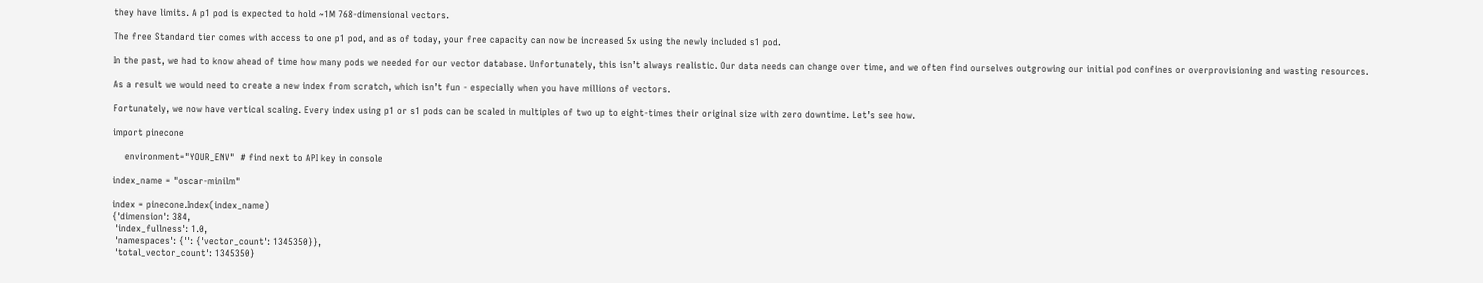they have limits. A p1 pod is expected to hold ~1M 768-dimensional vectors.

The free Standard tier comes with access to one p1 pod, and as of today, your free capacity can now be increased 5x using the newly included s1 pod.

In the past, we had to know ahead of time how many pods we needed for our vector database. Unfortunately, this isn’t always realistic. Our data needs can change over time, and we often find ourselves outgrowing our initial pod confines or overprovisioning and wasting resources.

As a result we would need to create a new index from scratch, which isn’t fun - especially when you have millions of vectors.

Fortunately, we now have vertical scaling. Every index using p1 or s1 pods can be scaled in multiples of two up to eight-times their original size with zero downtime. Let’s see how.

import pinecone

    environment="YOUR_ENV"  # find next to API key in console

index_name = "oscar-minilm"

index = pinecone.Index(index_name)
{'dimension': 384,
 'index_fullness': 1.0,
 'namespaces': {'': {'vector_count': 1345350}},
 'total_vector_count': 1345350}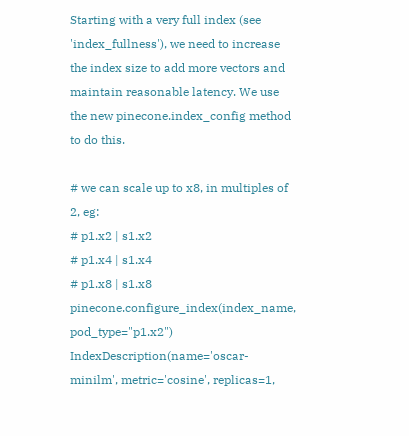Starting with a very full index (see 'index_fullness'), we need to increase the index size to add more vectors and maintain reasonable latency. We use the new pinecone.index_config method to do this.

# we can scale up to x8, in multiples of 2, eg:
# p1.x2 | s1.x2
# p1.x4 | s1.x4
# p1.x8 | s1.x8
pinecone.configure_index(index_name, pod_type="p1.x2")
IndexDescription(name='oscar-minilm', metric='cosine', replicas=1,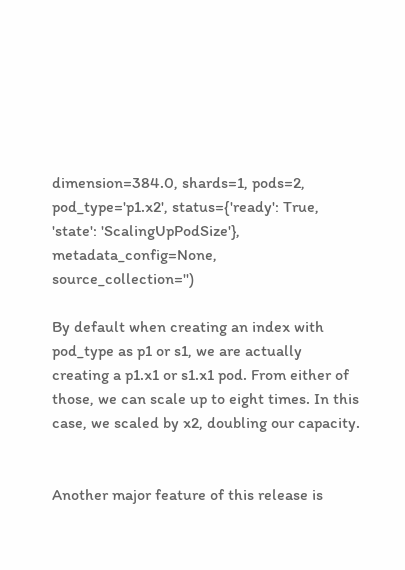dimension=384.0, shards=1, pods=2, pod_type='p1.x2', status={'ready': True, 'state': 'ScalingUpPodSize'}, metadata_config=None, source_collection='')

By default when creating an index with pod_type as p1 or s1, we are actually creating a p1.x1 or s1.x1 pod. From either of those, we can scale up to eight times. In this case, we scaled by x2, doubling our capacity.


Another major feature of this release is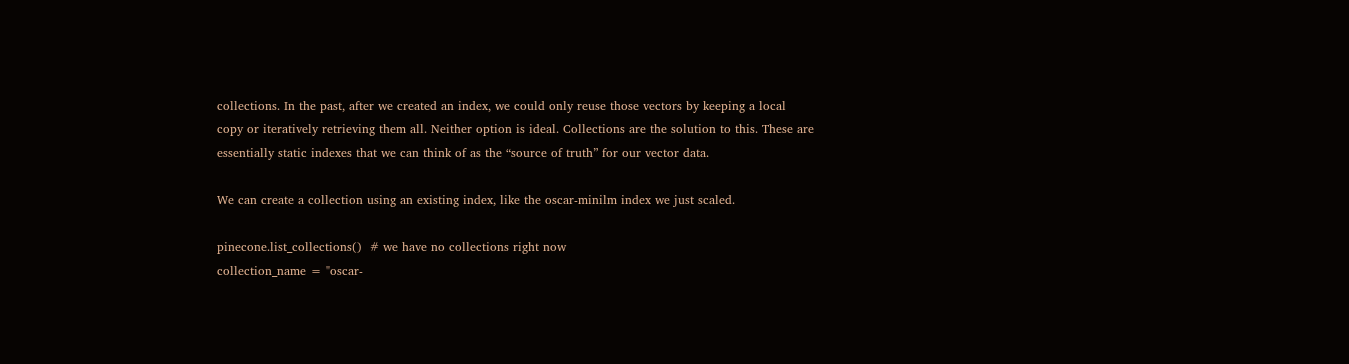collections. In the past, after we created an index, we could only reuse those vectors by keeping a local copy or iteratively retrieving them all. Neither option is ideal. Collections are the solution to this. These are essentially static indexes that we can think of as the “source of truth” for our vector data.

We can create a collection using an existing index, like the oscar-minilm index we just scaled.

pinecone.list_collections()  # we have no collections right now
collection_name = "oscar-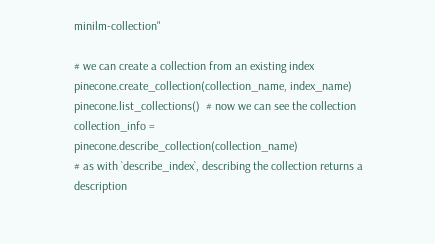minilm-collection"

# we can create a collection from an existing index
pinecone.create_collection(collection_name, index_name)
pinecone.list_collections()  # now we can see the collection
collection_info = pinecone.describe_collection(collection_name)
# as with `describe_index`, describing the collection returns a description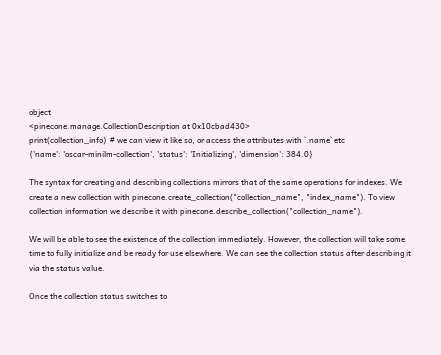object
<pinecone.manage.CollectionDescription at 0x10cbad430>
print(collection_info)  # we can view it like so, or access the attributes with `.name` etc
{'name': 'oscar-minilm-collection', 'status': 'Initializing', 'dimension': 384.0}

The syntax for creating and describing collections mirrors that of the same operations for indexes. We create a new collection with pinecone.create_collection("collection_name", "index_name"). To view collection information we describe it with pinecone.describe_collection("collection_name").

We will be able to see the existence of the collection immediately. However, the collection will take some time to fully initialize and be ready for use elsewhere. We can see the collection status after describing it via the status value.

Once the collection status switches to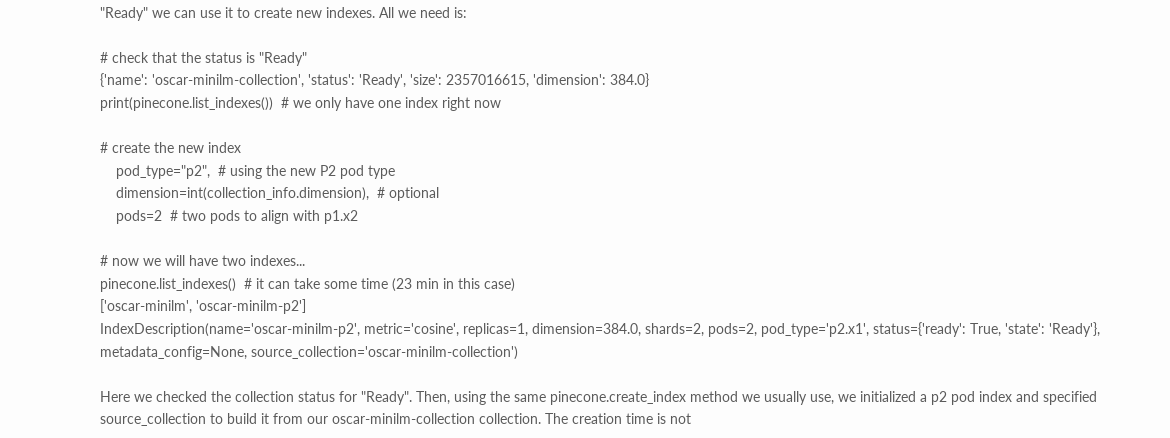"Ready" we can use it to create new indexes. All we need is:

# check that the status is "Ready"
{'name': 'oscar-minilm-collection', 'status': 'Ready', 'size': 2357016615, 'dimension': 384.0}
print(pinecone.list_indexes())  # we only have one index right now

# create the new index
    pod_type="p2",  # using the new P2 pod type
    dimension=int(collection_info.dimension),  # optional
    pods=2  # two pods to align with p1.x2

# now we will have two indexes...
pinecone.list_indexes()  # it can take some time (23 min in this case)
['oscar-minilm', 'oscar-minilm-p2']
IndexDescription(name='oscar-minilm-p2', metric='cosine', replicas=1, dimension=384.0, shards=2, pods=2, pod_type='p2.x1', status={'ready': True, 'state': 'Ready'}, metadata_config=None, source_collection='oscar-minilm-collection')

Here we checked the collection status for "Ready". Then, using the same pinecone.create_index method we usually use, we initialized a p2 pod index and specified source_collection to build it from our oscar-minilm-collection collection. The creation time is not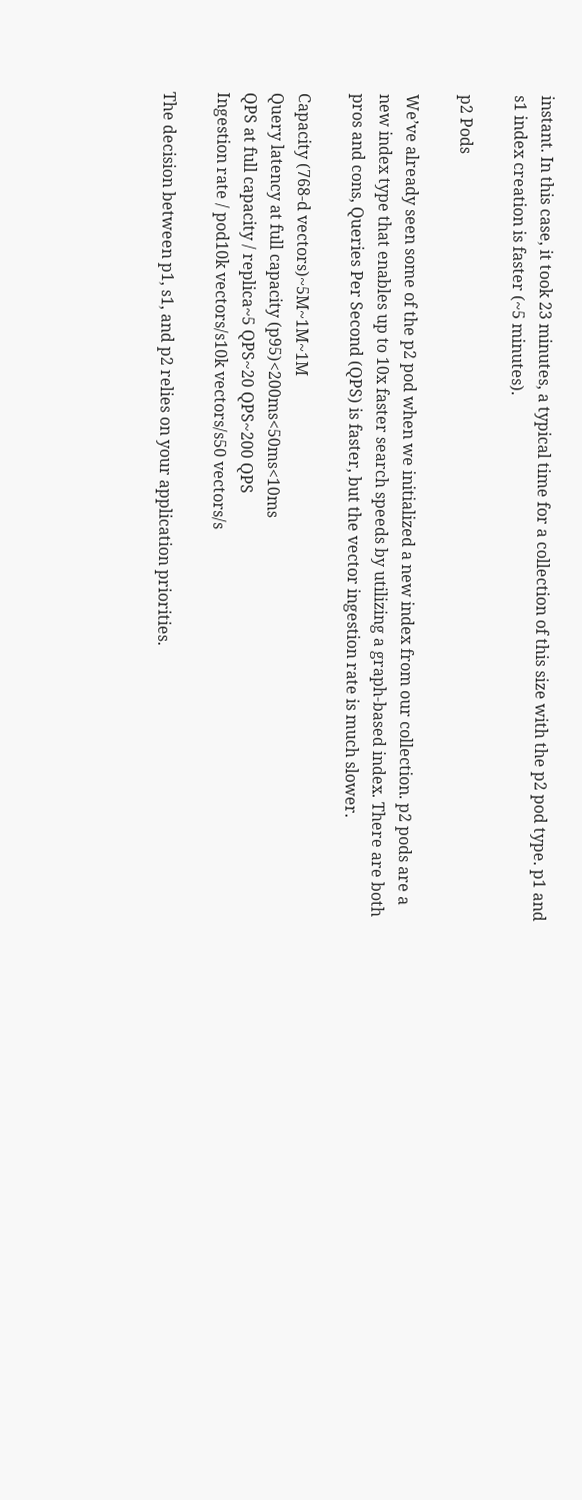instant. In this case, it took 23 minutes, a typical time for a collection of this size with the p2 pod type. p1 and s1 index creation is faster (~5 minutes).

p2 Pods

We’ve already seen some of the p2 pod when we initialized a new index from our collection. p2 pods are a new index type that enables up to 10x faster search speeds by utilizing a graph-based index. There are both pros and cons, Queries Per Second (QPS) is faster, but the vector ingestion rate is much slower.

Capacity (768-d vectors)~5M~1M~1M
Query latency at full capacity (p95)<200ms<50ms<10ms
QPS at full capacity / replica~5 QPS~20 QPS~200 QPS
Ingestion rate / pod10k vectors/s10k vectors/s50 vectors/s

The decision between p1, s1, and p2 relies on your application priorities.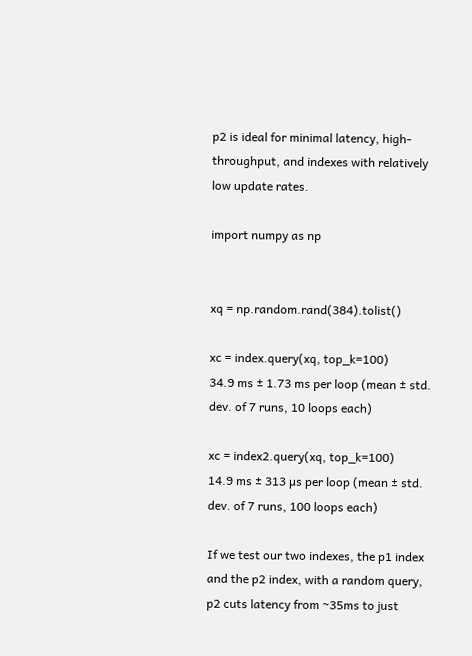p2 is ideal for minimal latency, high-throughput, and indexes with relatively low update rates.

import numpy as np


xq = np.random.rand(384).tolist()

xc = index.query(xq, top_k=100)
34.9 ms ± 1.73 ms per loop (mean ± std. dev. of 7 runs, 10 loops each)

xc = index2.query(xq, top_k=100)
14.9 ms ± 313 µs per loop (mean ± std. dev. of 7 runs, 100 loops each)

If we test our two indexes, the p1 index and the p2 index, with a random query, p2 cuts latency from ~35ms to just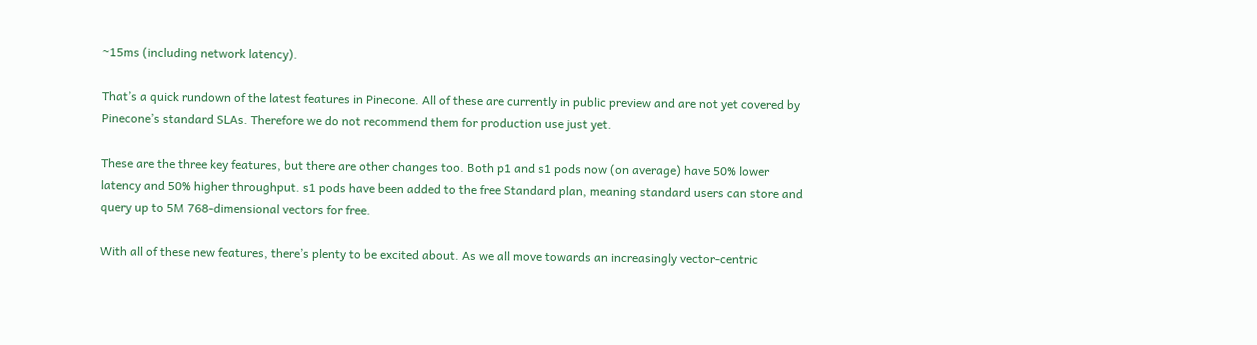~15ms (including network latency).

That’s a quick rundown of the latest features in Pinecone. All of these are currently in public preview and are not yet covered by Pinecone’s standard SLAs. Therefore we do not recommend them for production use just yet.

These are the three key features, but there are other changes too. Both p1 and s1 pods now (on average) have 50% lower latency and 50% higher throughput. s1 pods have been added to the free Standard plan, meaning standard users can store and query up to 5M 768-dimensional vectors for free.

With all of these new features, there’s plenty to be excited about. As we all move towards an increasingly vector-centric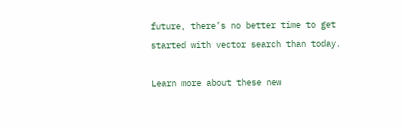future, there’s no better time to get started with vector search than today.

Learn more about these new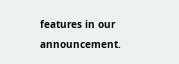features in our announcement.